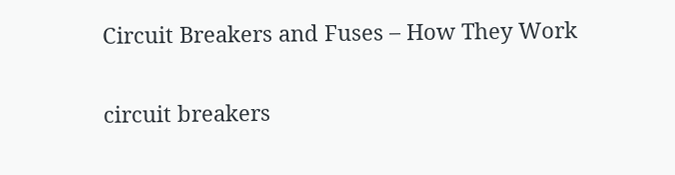Circuit Breakers and Fuses – How They Work

circuit breakers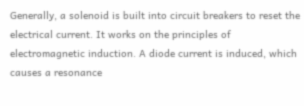Generally, a solenoid is built into circuit breakers to reset the electrical current. It works on the principles of electromagnetic induction. A diode current is induced, which causes a resonance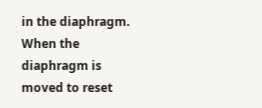in the diaphragm. When the diaphragm is moved to reset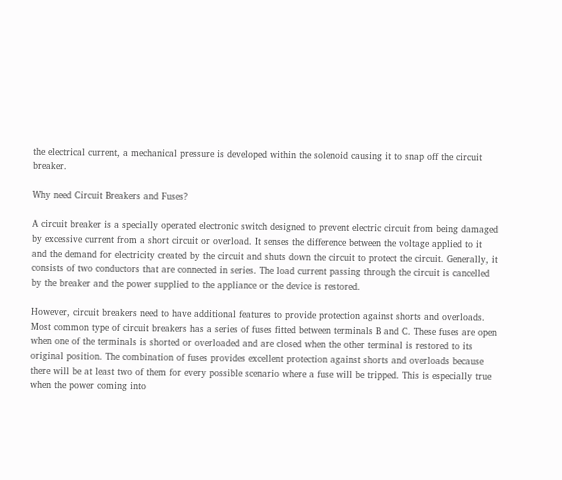the electrical current, a mechanical pressure is developed within the solenoid causing it to snap off the circuit breaker.

Why need Circuit Breakers and Fuses?

A circuit breaker is a specially operated electronic switch designed to prevent electric circuit from being damaged by excessive current from a short circuit or overload. It senses the difference between the voltage applied to it and the demand for electricity created by the circuit and shuts down the circuit to protect the circuit. Generally, it consists of two conductors that are connected in series. The load current passing through the circuit is cancelled by the breaker and the power supplied to the appliance or the device is restored.

However, circuit breakers need to have additional features to provide protection against shorts and overloads. Most common type of circuit breakers has a series of fuses fitted between terminals B and C. These fuses are open when one of the terminals is shorted or overloaded and are closed when the other terminal is restored to its original position. The combination of fuses provides excellent protection against shorts and overloads because there will be at least two of them for every possible scenario where a fuse will be tripped. This is especially true when the power coming into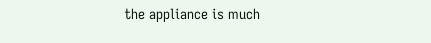the appliance is much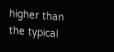higher than the typical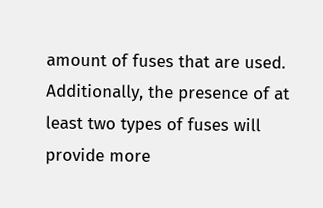amount of fuses that are used. Additionally, the presence of at least two types of fuses will provide more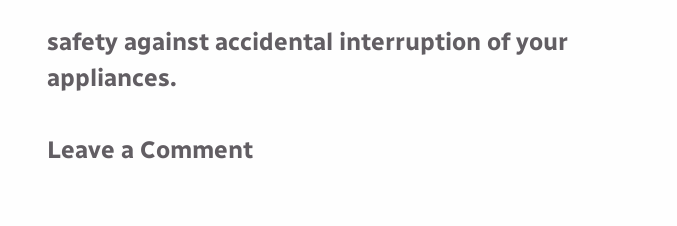safety against accidental interruption of your appliances.

Leave a Comment